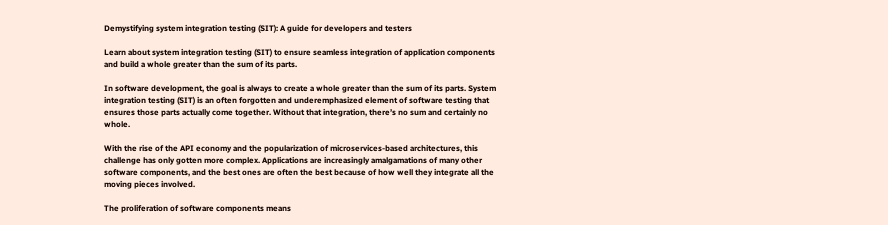Demystifying system integration testing (SIT): A guide for developers and testers

Learn about system integration testing (SIT) to ensure seamless integration of application components and build a whole greater than the sum of its parts.

In software development, the goal is always to create a whole greater than the sum of its parts. System integration testing (SIT) is an often forgotten and underemphasized element of software testing that ensures those parts actually come together. Without that integration, there’s no sum and certainly no whole.

With the rise of the API economy and the popularization of microservices-based architectures, this challenge has only gotten more complex. Applications are increasingly amalgamations of many other software components, and the best ones are often the best because of how well they integrate all the moving pieces involved.

The proliferation of software components means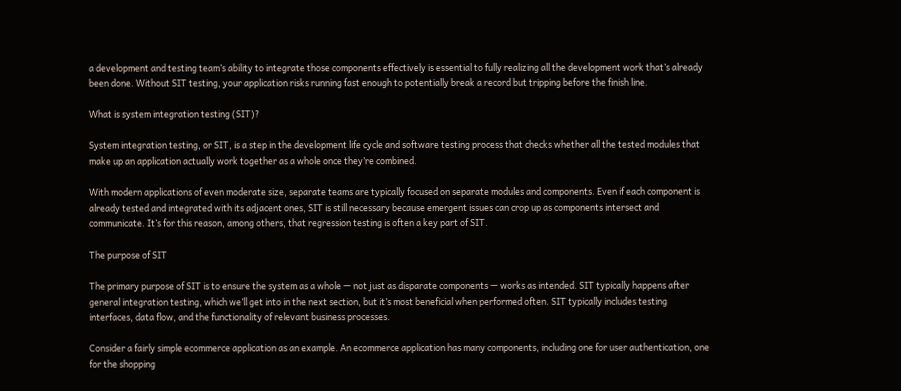a development and testing team’s ability to integrate those components effectively is essential to fully realizing all the development work that’s already been done. Without SIT testing, your application risks running fast enough to potentially break a record but tripping before the finish line.

What is system integration testing (SIT)?

System integration testing, or SIT, is a step in the development life cycle and software testing process that checks whether all the tested modules that make up an application actually work together as a whole once they’re combined.

With modern applications of even moderate size, separate teams are typically focused on separate modules and components. Even if each component is already tested and integrated with its adjacent ones, SIT is still necessary because emergent issues can crop up as components intersect and communicate. It’s for this reason, among others, that regression testing is often a key part of SIT.

The purpose of SIT

The primary purpose of SIT is to ensure the system as a whole — not just as disparate components — works as intended. SIT typically happens after general integration testing, which we’ll get into in the next section, but it’s most beneficial when performed often. SIT typically includes testing interfaces, data flow, and the functionality of relevant business processes.

Consider a fairly simple ecommerce application as an example. An ecommerce application has many components, including one for user authentication, one for the shopping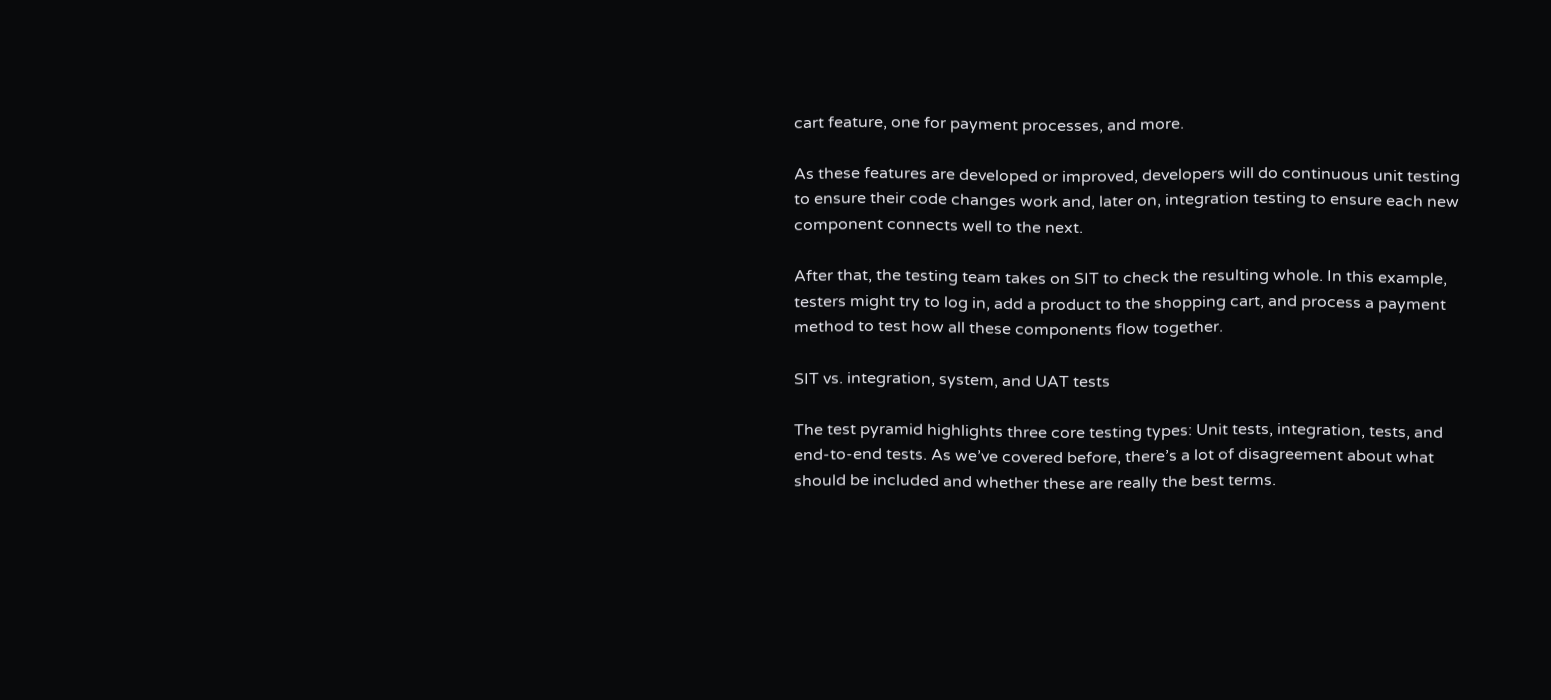cart feature, one for payment processes, and more.

As these features are developed or improved, developers will do continuous unit testing to ensure their code changes work and, later on, integration testing to ensure each new component connects well to the next.

After that, the testing team takes on SIT to check the resulting whole. In this example, testers might try to log in, add a product to the shopping cart, and process a payment method to test how all these components flow together.

SIT vs. integration, system, and UAT tests

The test pyramid highlights three core testing types: Unit tests, integration, tests, and end-to-end tests. As we’ve covered before, there’s a lot of disagreement about what should be included and whether these are really the best terms.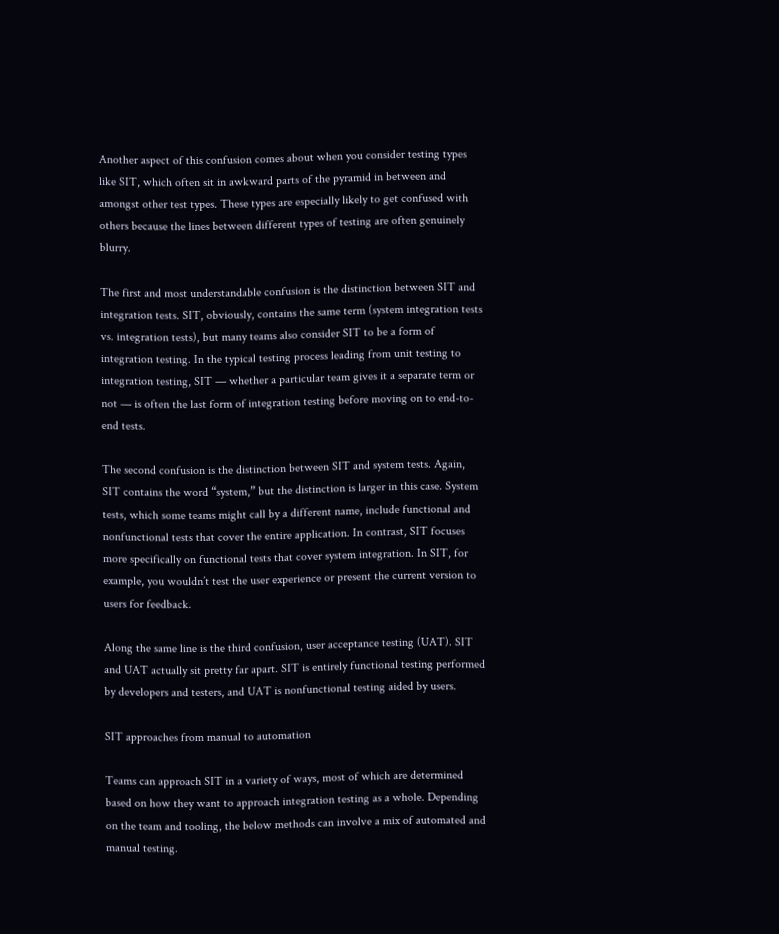Another aspect of this confusion comes about when you consider testing types like SIT, which often sit in awkward parts of the pyramid in between and amongst other test types. These types are especially likely to get confused with others because the lines between different types of testing are often genuinely blurry.

The first and most understandable confusion is the distinction between SIT and integration tests. SIT, obviously, contains the same term (system integration tests vs. integration tests), but many teams also consider SIT to be a form of integration testing. In the typical testing process leading from unit testing to integration testing, SIT — whether a particular team gives it a separate term or not — is often the last form of integration testing before moving on to end-to-end tests.

The second confusion is the distinction between SIT and system tests. Again, SIT contains the word “system,” but the distinction is larger in this case. System tests, which some teams might call by a different name, include functional and nonfunctional tests that cover the entire application. In contrast, SIT focuses more specifically on functional tests that cover system integration. In SIT, for example, you wouldn’t test the user experience or present the current version to users for feedback.

Along the same line is the third confusion, user acceptance testing (UAT). SIT and UAT actually sit pretty far apart. SIT is entirely functional testing performed by developers and testers, and UAT is nonfunctional testing aided by users.

SIT approaches from manual to automation

Teams can approach SIT in a variety of ways, most of which are determined based on how they want to approach integration testing as a whole. Depending on the team and tooling, the below methods can involve a mix of automated and manual testing.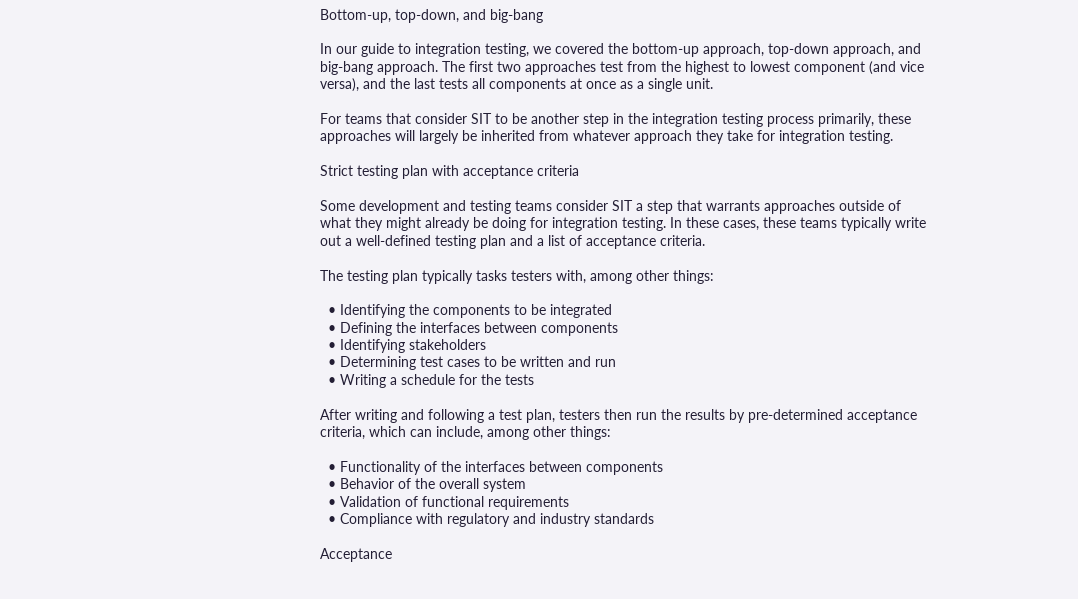Bottom-up, top-down, and big-bang

In our guide to integration testing, we covered the bottom-up approach, top-down approach, and big-bang approach. The first two approaches test from the highest to lowest component (and vice versa), and the last tests all components at once as a single unit.

For teams that consider SIT to be another step in the integration testing process primarily, these approaches will largely be inherited from whatever approach they take for integration testing.

Strict testing plan with acceptance criteria

Some development and testing teams consider SIT a step that warrants approaches outside of what they might already be doing for integration testing. In these cases, these teams typically write out a well-defined testing plan and a list of acceptance criteria.

The testing plan typically tasks testers with, among other things:

  • Identifying the components to be integrated
  • Defining the interfaces between components
  • Identifying stakeholders
  • Determining test cases to be written and run
  • Writing a schedule for the tests

After writing and following a test plan, testers then run the results by pre-determined acceptance criteria, which can include, among other things:

  • Functionality of the interfaces between components
  • Behavior of the overall system
  • Validation of functional requirements
  • Compliance with regulatory and industry standards

Acceptance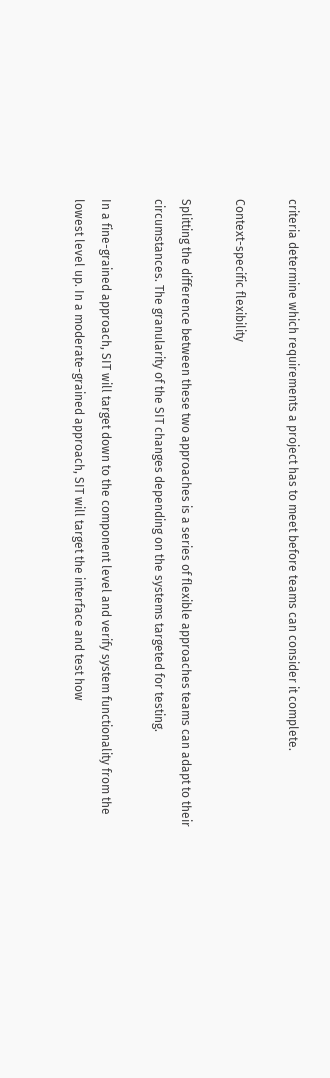criteria determine which requirements a project has to meet before teams can consider it complete.

Context-specific flexibility

Splitting the difference between these two approaches is a series of flexible approaches teams can adapt to their circumstances. The granularity of the SIT changes depending on the systems targeted for testing.

In a fine-grained approach, SIT will target down to the component level and verify system functionality from the lowest level up. In a moderate-grained approach, SIT will target the interface and test how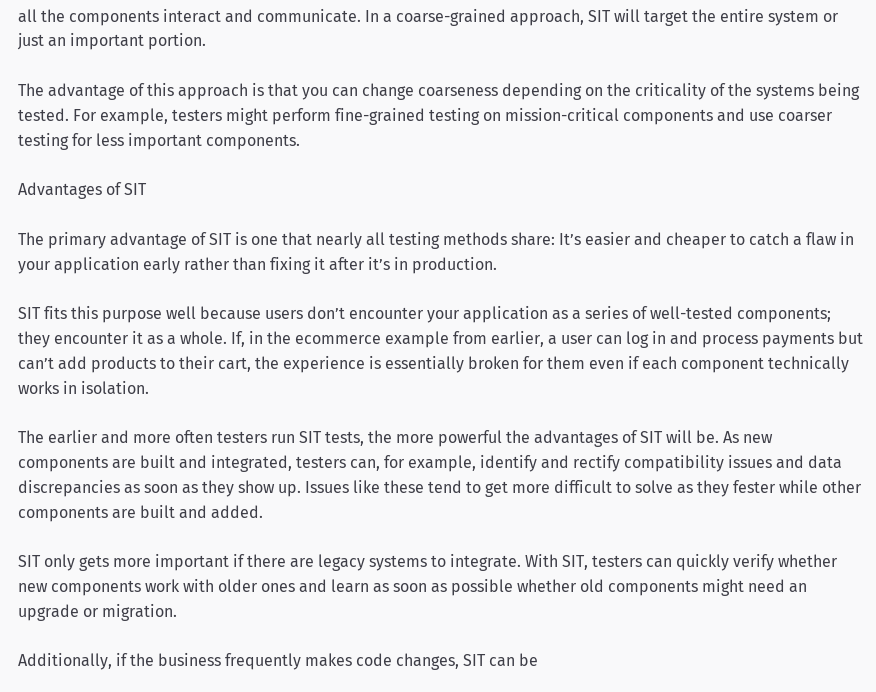all the components interact and communicate. In a coarse-grained approach, SIT will target the entire system or just an important portion.

The advantage of this approach is that you can change coarseness depending on the criticality of the systems being tested. For example, testers might perform fine-grained testing on mission-critical components and use coarser testing for less important components.

Advantages of SIT

The primary advantage of SIT is one that nearly all testing methods share: It’s easier and cheaper to catch a flaw in your application early rather than fixing it after it’s in production.

SIT fits this purpose well because users don’t encounter your application as a series of well-tested components; they encounter it as a whole. If, in the ecommerce example from earlier, a user can log in and process payments but can’t add products to their cart, the experience is essentially broken for them even if each component technically works in isolation.

The earlier and more often testers run SIT tests, the more powerful the advantages of SIT will be. As new components are built and integrated, testers can, for example, identify and rectify compatibility issues and data discrepancies as soon as they show up. Issues like these tend to get more difficult to solve as they fester while other components are built and added.

SIT only gets more important if there are legacy systems to integrate. With SIT, testers can quickly verify whether new components work with older ones and learn as soon as possible whether old components might need an upgrade or migration.

Additionally, if the business frequently makes code changes, SIT can be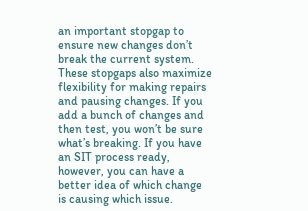an important stopgap to ensure new changes don’t break the current system. These stopgaps also maximize flexibility for making repairs and pausing changes. If you add a bunch of changes and then test, you won’t be sure what’s breaking. If you have an SIT process ready, however, you can have a better idea of which change is causing which issue.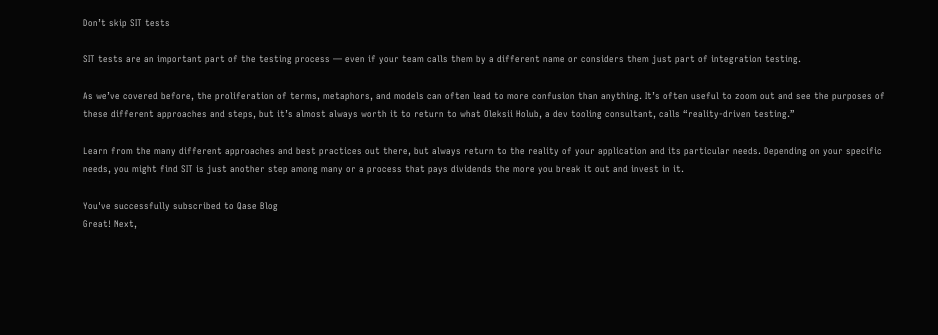Don’t skip SIT tests

SIT tests are an important part of the testing process — even if your team calls them by a different name or considers them just part of integration testing.

As we’ve covered before, the proliferation of terms, metaphors, and models can often lead to more confusion than anything. It’s often useful to zoom out and see the purposes of these different approaches and steps, but it’s almost always worth it to return to what Oleksii Holub, a dev tooling consultant, calls “reality-driven testing.”

Learn from the many different approaches and best practices out there, but always return to the reality of your application and its particular needs. Depending on your specific needs, you might find SIT is just another step among many or a process that pays dividends the more you break it out and invest in it.

You've successfully subscribed to Qase Blog
Great! Next,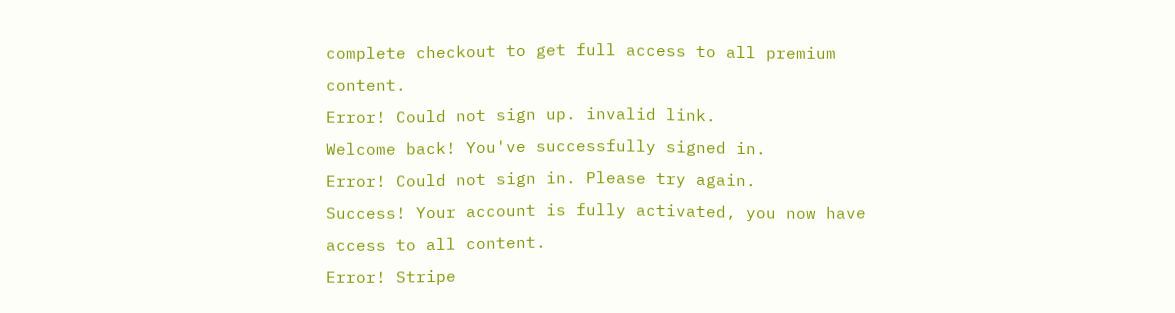complete checkout to get full access to all premium content.
Error! Could not sign up. invalid link.
Welcome back! You've successfully signed in.
Error! Could not sign in. Please try again.
Success! Your account is fully activated, you now have access to all content.
Error! Stripe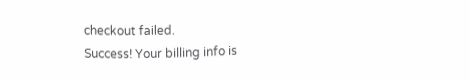checkout failed.
Success! Your billing info is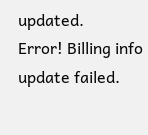updated.
Error! Billing info update failed.